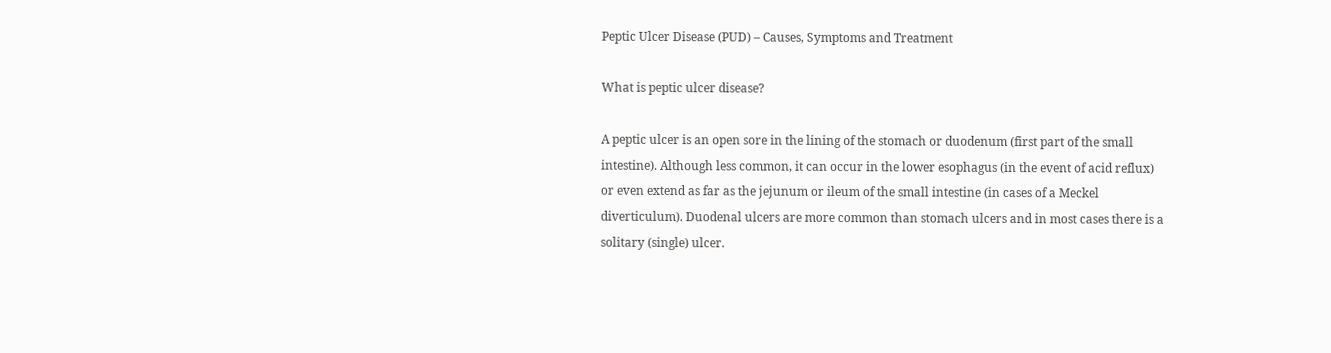Peptic Ulcer Disease (PUD) – Causes, Symptoms and Treatment

What is peptic ulcer disease?

A peptic ulcer is an open sore in the lining of the stomach or duodenum (first part of the small intestine). Although less common, it can occur in the lower esophagus (in the event of acid reflux) or even extend as far as the jejunum or ileum of the small intestine (in cases of a Meckel diverticulum). Duodenal ulcers are more common than stomach ulcers and in most cases there is a solitary (single) ulcer.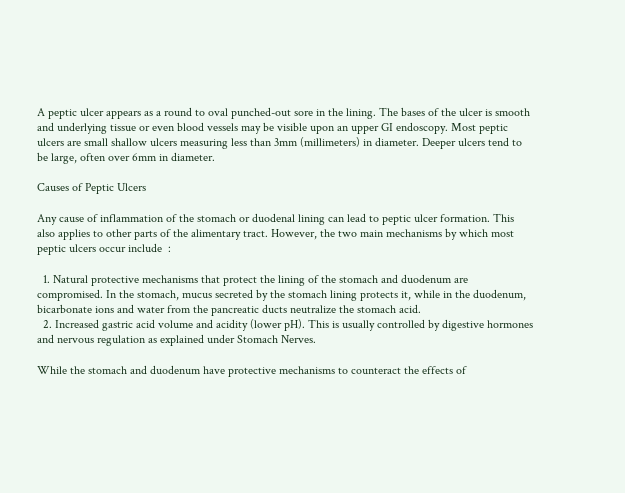A peptic ulcer appears as a round to oval punched-out sore in the lining. The bases of the ulcer is smooth and underlying tissue or even blood vessels may be visible upon an upper GI endoscopy. Most peptic ulcers are small shallow ulcers measuring less than 3mm (millimeters) in diameter. Deeper ulcers tend to be large, often over 6mm in diameter.

Causes of Peptic Ulcers

Any cause of inflammation of the stomach or duodenal lining can lead to peptic ulcer formation. This also applies to other parts of the alimentary tract. However, the two main mechanisms by which most  peptic ulcers occur include  :

  1. Natural protective mechanisms that protect the lining of the stomach and duodenum are compromised. In the stomach, mucus secreted by the stomach lining protects it, while in the duodenum, bicarbonate ions and water from the pancreatic ducts neutralize the stomach acid.
  2. Increased gastric acid volume and acidity (lower pH). This is usually controlled by digestive hormones and nervous regulation as explained under Stomach Nerves.

While the stomach and duodenum have protective mechanisms to counteract the effects of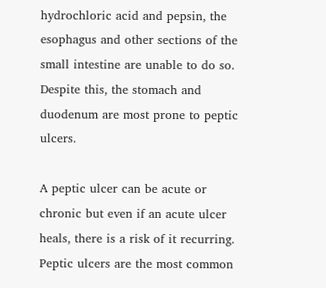hydrochloric acid and pepsin, the esophagus and other sections of the small intestine are unable to do so. Despite this, the stomach and duodenum are most prone to peptic ulcers.

A peptic ulcer can be acute or chronic but even if an acute ulcer heals, there is a risk of it recurring. Peptic ulcers are the most common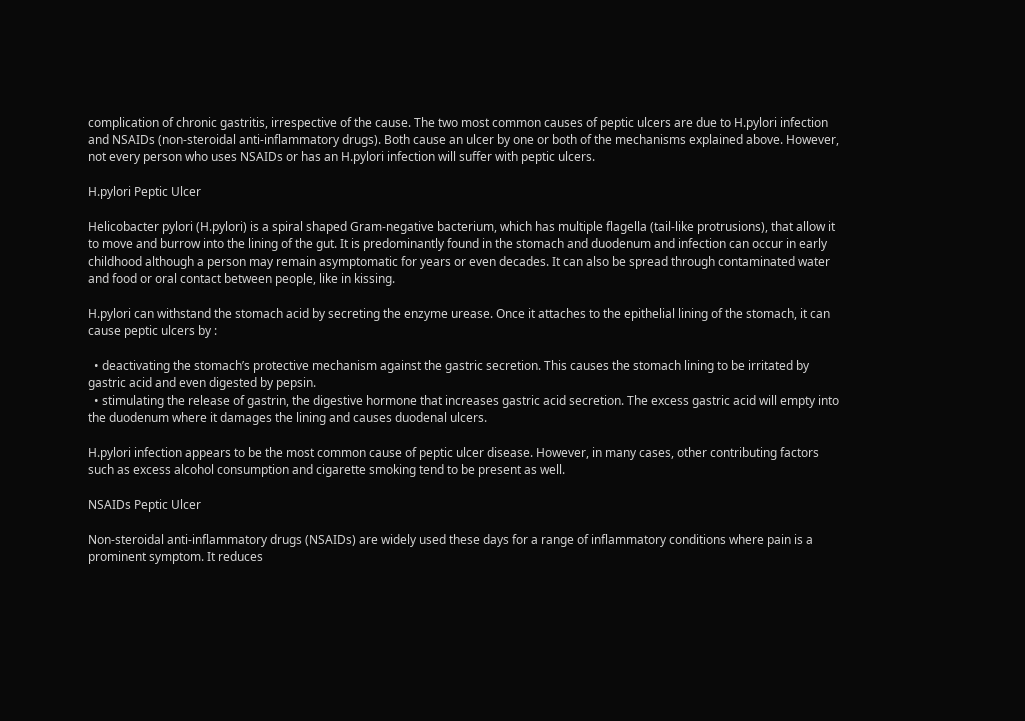complication of chronic gastritis, irrespective of the cause. The two most common causes of peptic ulcers are due to H.pylori infection and NSAIDs (non-steroidal anti-inflammatory drugs). Both cause an ulcer by one or both of the mechanisms explained above. However, not every person who uses NSAIDs or has an H.pylori infection will suffer with peptic ulcers.

H.pylori Peptic Ulcer

Helicobacter pylori (H.pylori) is a spiral shaped Gram-negative bacterium, which has multiple flagella (tail-like protrusions), that allow it to move and burrow into the lining of the gut. It is predominantly found in the stomach and duodenum and infection can occur in early childhood although a person may remain asymptomatic for years or even decades. It can also be spread through contaminated water and food or oral contact between people, like in kissing.

H.pylori can withstand the stomach acid by secreting the enzyme urease. Once it attaches to the epithelial lining of the stomach, it can cause peptic ulcers by :

  • deactivating the stomach’s protective mechanism against the gastric secretion. This causes the stomach lining to be irritated by gastric acid and even digested by pepsin.
  • stimulating the release of gastrin, the digestive hormone that increases gastric acid secretion. The excess gastric acid will empty into the duodenum where it damages the lining and causes duodenal ulcers.

H.pylori infection appears to be the most common cause of peptic ulcer disease. However, in many cases, other contributing factors such as excess alcohol consumption and cigarette smoking tend to be present as well.

NSAIDs Peptic Ulcer

Non-steroidal anti-inflammatory drugs (NSAIDs) are widely used these days for a range of inflammatory conditions where pain is a prominent symptom. It reduces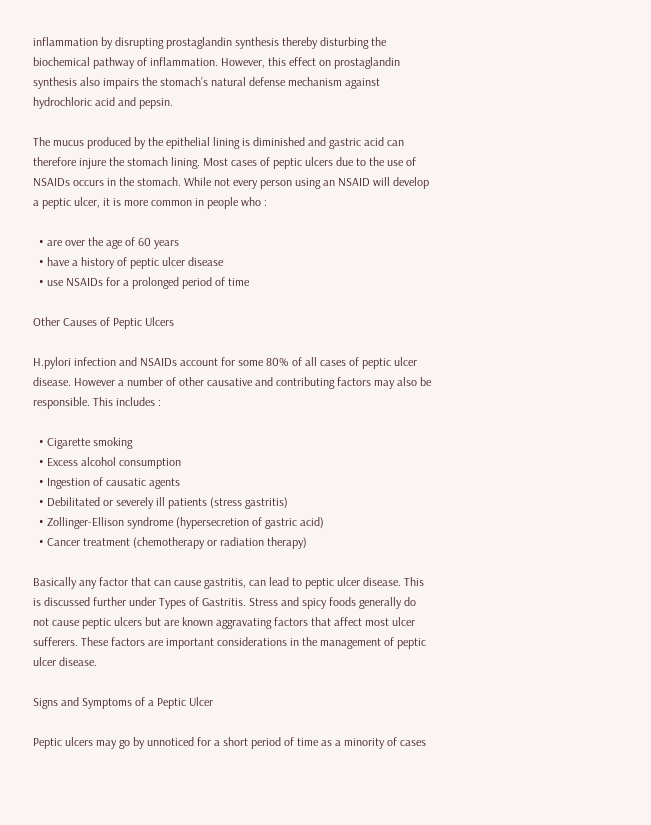inflammation by disrupting prostaglandin synthesis thereby disturbing the biochemical pathway of inflammation. However, this effect on prostaglandin synthesis also impairs the stomach’s natural defense mechanism against hydrochloric acid and pepsin.

The mucus produced by the epithelial lining is diminished and gastric acid can therefore injure the stomach lining. Most cases of peptic ulcers due to the use of NSAIDs occurs in the stomach. While not every person using an NSAID will develop a peptic ulcer, it is more common in people who :

  • are over the age of 60 years
  • have a history of peptic ulcer disease
  • use NSAIDs for a prolonged period of time

Other Causes of Peptic Ulcers

H.pylori infection and NSAIDs account for some 80% of all cases of peptic ulcer disease. However a number of other causative and contributing factors may also be responsible. This includes :

  • Cigarette smoking
  • Excess alcohol consumption
  • Ingestion of causatic agents
  • Debilitated or severely ill patients (stress gastritis)
  • Zollinger-Ellison syndrome (hypersecretion of gastric acid)
  • Cancer treatment (chemotherapy or radiation therapy)

Basically any factor that can cause gastritis, can lead to peptic ulcer disease. This is discussed further under Types of Gastritis. Stress and spicy foods generally do not cause peptic ulcers but are known aggravating factors that affect most ulcer sufferers. These factors are important considerations in the management of peptic ulcer disease.

Signs and Symptoms of a Peptic Ulcer

Peptic ulcers may go by unnoticed for a short period of time as a minority of cases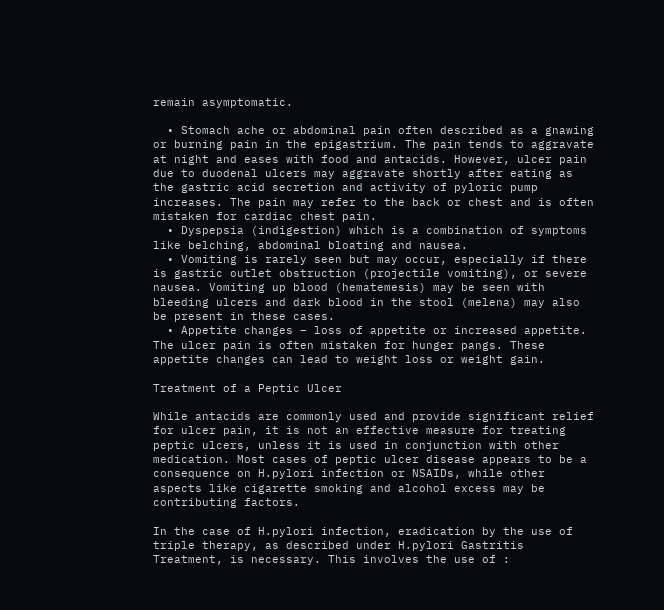remain asymptomatic.

  • Stomach ache or abdominal pain often described as a gnawing or burning pain in the epigastrium. The pain tends to aggravate at night and eases with food and antacids. However, ulcer pain due to duodenal ulcers may aggravate shortly after eating as the gastric acid secretion and activity of pyloric pump increases. The pain may refer to the back or chest and is often mistaken for cardiac chest pain.
  • Dyspepsia (indigestion) which is a combination of symptoms like belching, abdominal bloating and nausea.
  • Vomiting is rarely seen but may occur, especially if there is gastric outlet obstruction (projectile vomiting), or severe nausea. Vomiting up blood (hematemesis) may be seen with bleeding ulcers and dark blood in the stool (melena) may also be present in these cases.
  • Appetite changes – loss of appetite or increased appetite. The ulcer pain is often mistaken for hunger pangs. These appetite changes can lead to weight loss or weight gain.

Treatment of a Peptic Ulcer

While antacids are commonly used and provide significant relief for ulcer pain, it is not an effective measure for treating peptic ulcers, unless it is used in conjunction with other medication. Most cases of peptic ulcer disease appears to be a consequence on H.pylori infection or NSAIDs, while other aspects like cigarette smoking and alcohol excess may be contributing factors.

In the case of H.pylori infection, eradication by the use of triple therapy, as described under H.pylori Gastritis Treatment, is necessary. This involves the use of :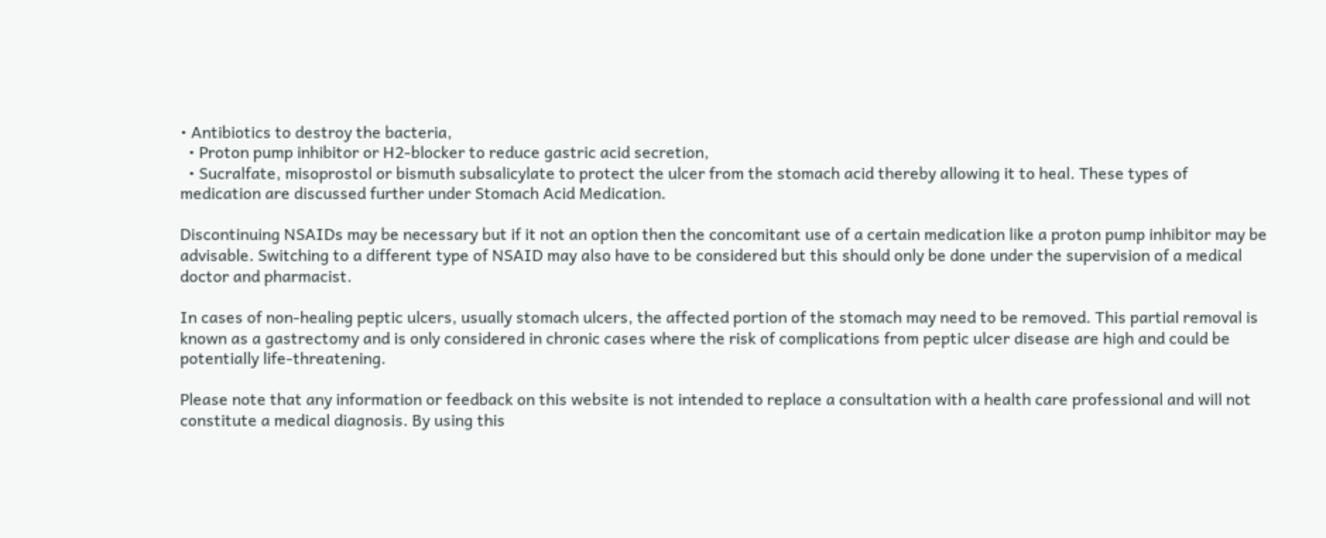• Antibiotics to destroy the bacteria,
  • Proton pump inhibitor or H2-blocker to reduce gastric acid secretion,
  • Sucralfate, misoprostol or bismuth subsalicylate to protect the ulcer from the stomach acid thereby allowing it to heal. These types of medication are discussed further under Stomach Acid Medication.

Discontinuing NSAIDs may be necessary but if it not an option then the concomitant use of a certain medication like a proton pump inhibitor may be advisable. Switching to a different type of NSAID may also have to be considered but this should only be done under the supervision of a medical doctor and pharmacist.

In cases of non-healing peptic ulcers, usually stomach ulcers, the affected portion of the stomach may need to be removed. This partial removal is known as a gastrectomy and is only considered in chronic cases where the risk of complications from peptic ulcer disease are high and could be potentially life-threatening.

Please note that any information or feedback on this website is not intended to replace a consultation with a health care professional and will not constitute a medical diagnosis. By using this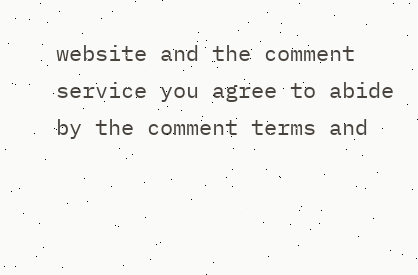website and the comment service you agree to abide by the comment terms and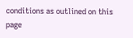conditions as outlined on this page